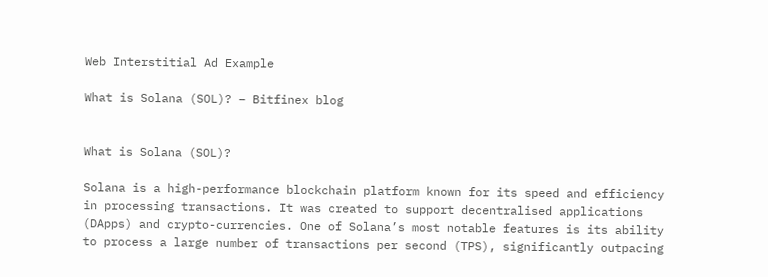Web Interstitial Ad Example

What is Solana (SOL)? – Bitfinex blog


What is Solana (SOL)?

Solana is a high-performance blockchain platform known for its speed and efficiency in processing transactions. It was created to support decentralised applications (DApps) and crypto-currencies. One of Solana’s most notable features is its ability to process a large number of transactions per second (TPS), significantly outpacing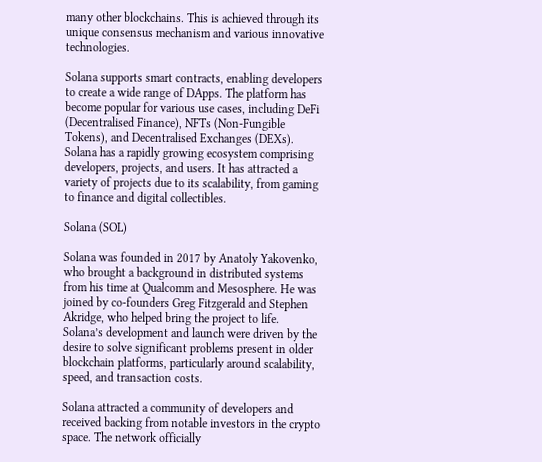many other blockchains. This is achieved through its unique consensus mechanism and various innovative technologies.

Solana supports smart contracts, enabling developers to create a wide range of DApps. The platform has become popular for various use cases, including DeFi (Decentralised Finance), NFTs (Non-Fungible Tokens), and Decentralised Exchanges (DEXs). Solana has a rapidly growing ecosystem comprising developers, projects, and users. It has attracted a variety of projects due to its scalability, from gaming to finance and digital collectibles.

Solana (SOL)

Solana was founded in 2017 by Anatoly Yakovenko, who brought a background in distributed systems from his time at Qualcomm and Mesosphere. He was joined by co-founders Greg Fitzgerald and Stephen Akridge, who helped bring the project to life. Solana’s development and launch were driven by the desire to solve significant problems present in older blockchain platforms, particularly around scalability, speed, and transaction costs.

Solana attracted a community of developers and received backing from notable investors in the crypto space. The network officially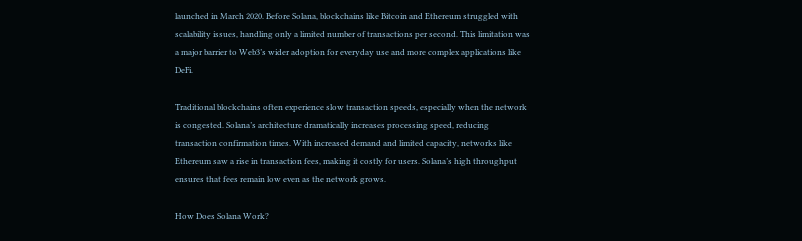launched in March 2020. Before Solana, blockchains like Bitcoin and Ethereum struggled with scalability issues, handling only a limited number of transactions per second. This limitation was a major barrier to Web3’s wider adoption for everyday use and more complex applications like DeFi.

Traditional blockchains often experience slow transaction speeds, especially when the network is congested. Solana’s architecture dramatically increases processing speed, reducing transaction confirmation times. With increased demand and limited capacity, networks like Ethereum saw a rise in transaction fees, making it costly for users. Solana’s high throughput ensures that fees remain low even as the network grows.

How Does Solana Work?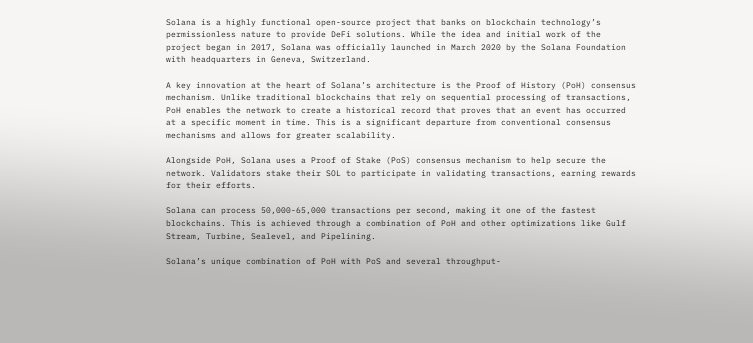Solana is a highly functional open-source project that banks on blockchain technology’s permissionless nature to provide DeFi solutions. While the idea and initial work of the project began in 2017, Solana was officially launched in March 2020 by the Solana Foundation with headquarters in Geneva, Switzerland.

A key innovation at the heart of Solana’s architecture is the Proof of History (PoH) consensus mechanism. Unlike traditional blockchains that rely on sequential processing of transactions, PoH enables the network to create a historical record that proves that an event has occurred at a specific moment in time. This is a significant departure from conventional consensus mechanisms and allows for greater scalability.

Alongside PoH, Solana uses a Proof of Stake (PoS) consensus mechanism to help secure the network. Validators stake their SOL to participate in validating transactions, earning rewards for their efforts.

Solana can process 50,000-65,000 transactions per second, making it one of the fastest blockchains. This is achieved through a combination of PoH and other optimizations like Gulf Stream, Turbine, Sealevel, and Pipelining.

Solana’s unique combination of PoH with PoS and several throughput-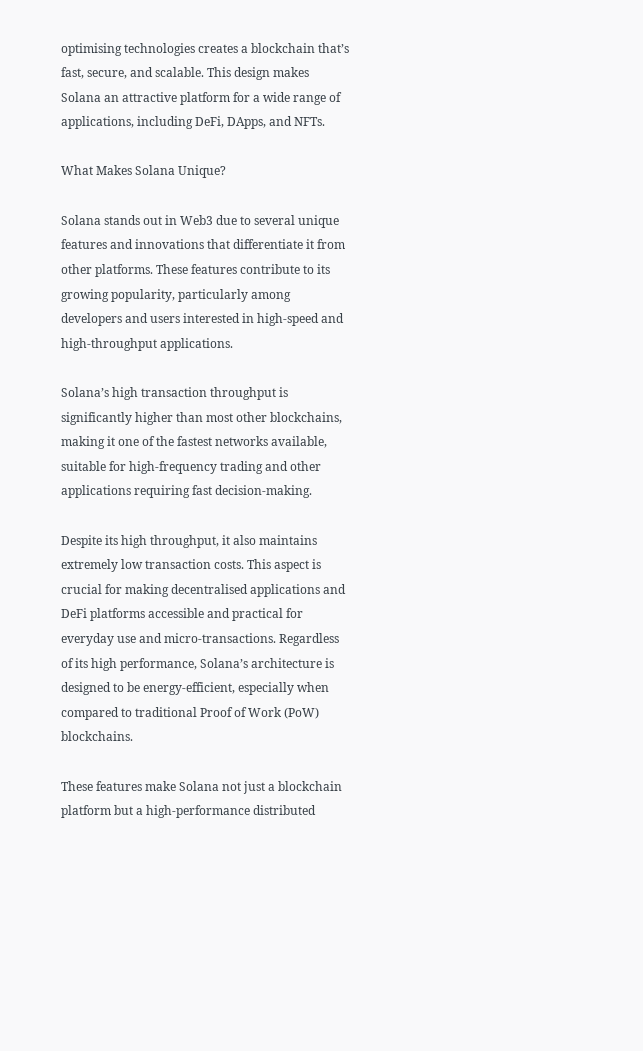optimising technologies creates a blockchain that’s fast, secure, and scalable. This design makes Solana an attractive platform for a wide range of applications, including DeFi, DApps, and NFTs.

What Makes Solana Unique?

Solana stands out in Web3 due to several unique features and innovations that differentiate it from other platforms. These features contribute to its growing popularity, particularly among developers and users interested in high-speed and high-throughput applications.

Solana’s high transaction throughput is significantly higher than most other blockchains, making it one of the fastest networks available, suitable for high-frequency trading and other applications requiring fast decision-making.

Despite its high throughput, it also maintains extremely low transaction costs. This aspect is crucial for making decentralised applications and DeFi platforms accessible and practical for everyday use and micro-transactions. Regardless of its high performance, Solana’s architecture is designed to be energy-efficient, especially when compared to traditional Proof of Work (PoW) blockchains.

These features make Solana not just a blockchain platform but a high-performance distributed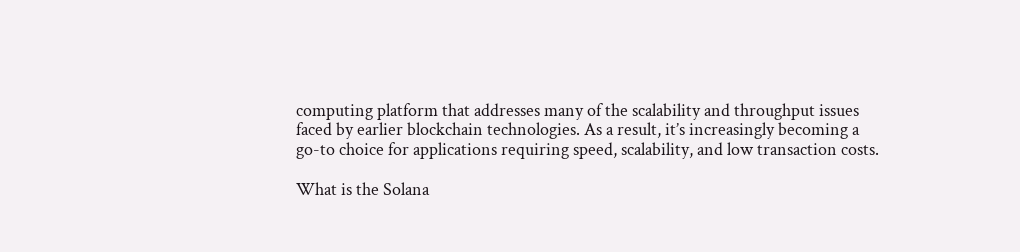computing platform that addresses many of the scalability and throughput issues faced by earlier blockchain technologies. As a result, it’s increasingly becoming a go-to choice for applications requiring speed, scalability, and low transaction costs.

What is the Solana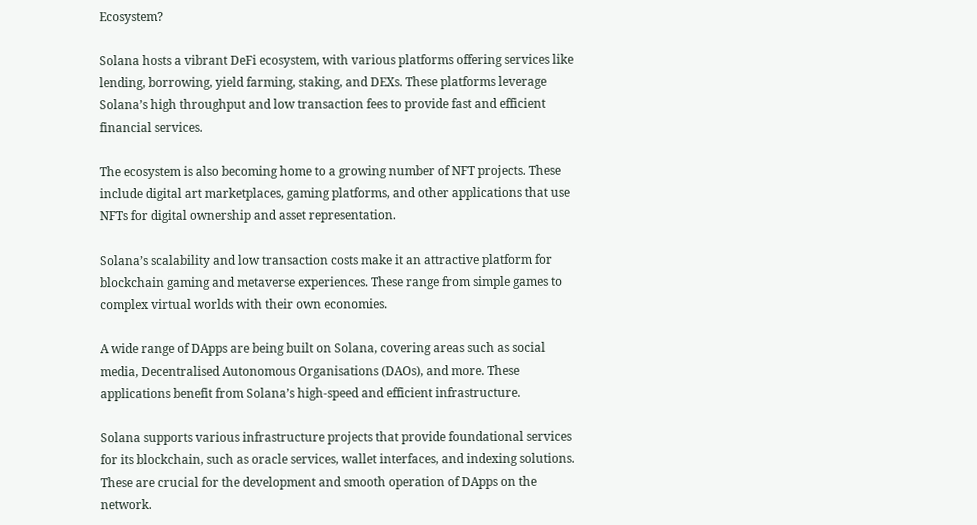Ecosystem?

Solana hosts a vibrant DeFi ecosystem, with various platforms offering services like lending, borrowing, yield farming, staking, and DEXs. These platforms leverage Solana’s high throughput and low transaction fees to provide fast and efficient financial services.

The ecosystem is also becoming home to a growing number of NFT projects. These include digital art marketplaces, gaming platforms, and other applications that use NFTs for digital ownership and asset representation.

Solana’s scalability and low transaction costs make it an attractive platform for blockchain gaming and metaverse experiences. These range from simple games to complex virtual worlds with their own economies.

A wide range of DApps are being built on Solana, covering areas such as social media, Decentralised Autonomous Organisations (DAOs), and more. These applications benefit from Solana’s high-speed and efficient infrastructure.

Solana supports various infrastructure projects that provide foundational services for its blockchain, such as oracle services, wallet interfaces, and indexing solutions. These are crucial for the development and smooth operation of DApps on the network.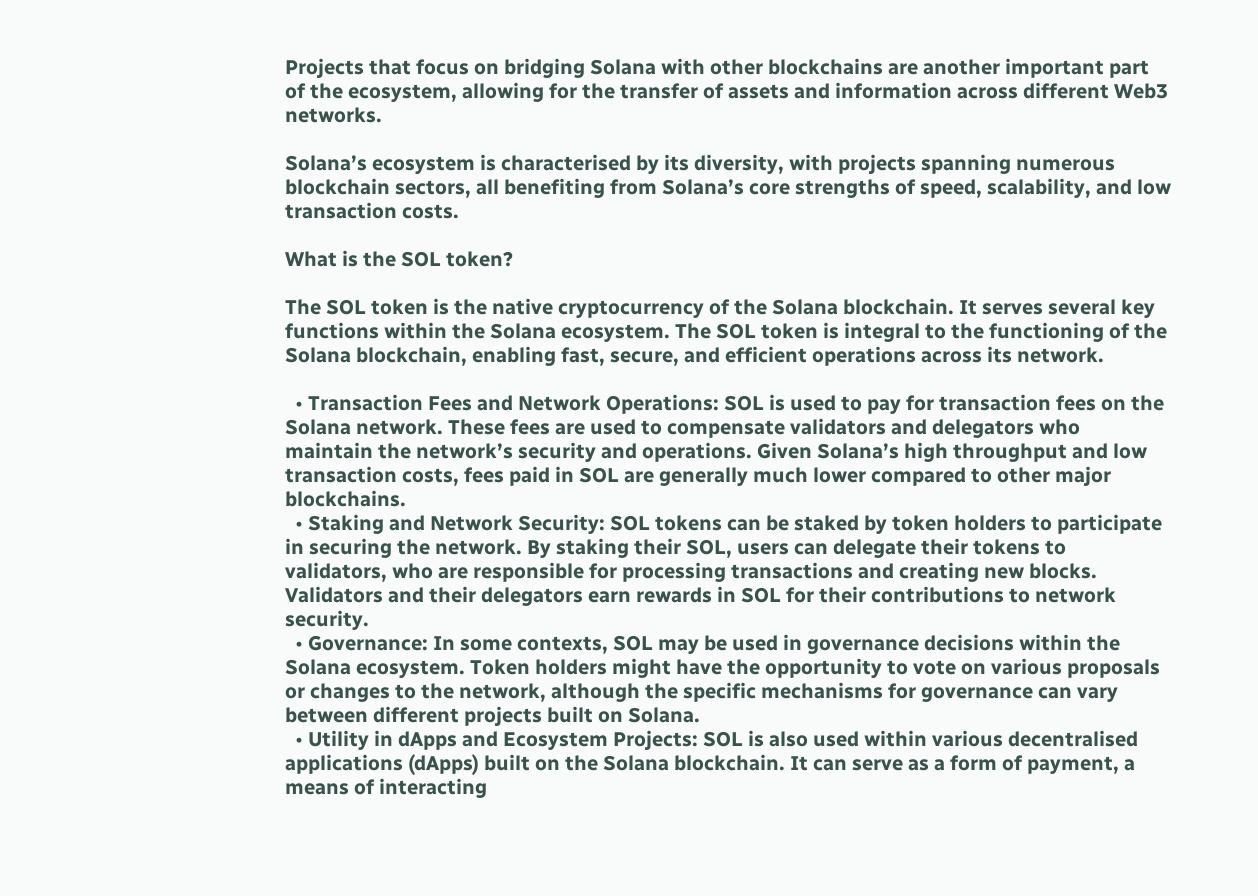Projects that focus on bridging Solana with other blockchains are another important part of the ecosystem, allowing for the transfer of assets and information across different Web3 networks.

Solana’s ecosystem is characterised by its diversity, with projects spanning numerous blockchain sectors, all benefiting from Solana’s core strengths of speed, scalability, and low transaction costs.

What is the SOL token?

The SOL token is the native cryptocurrency of the Solana blockchain. It serves several key functions within the Solana ecosystem. The SOL token is integral to the functioning of the Solana blockchain, enabling fast, secure, and efficient operations across its network.

  • Transaction Fees and Network Operations: SOL is used to pay for transaction fees on the Solana network. These fees are used to compensate validators and delegators who maintain the network’s security and operations. Given Solana’s high throughput and low transaction costs, fees paid in SOL are generally much lower compared to other major blockchains.
  • Staking and Network Security: SOL tokens can be staked by token holders to participate in securing the network. By staking their SOL, users can delegate their tokens to validators, who are responsible for processing transactions and creating new blocks. Validators and their delegators earn rewards in SOL for their contributions to network security.
  • Governance: In some contexts, SOL may be used in governance decisions within the Solana ecosystem. Token holders might have the opportunity to vote on various proposals or changes to the network, although the specific mechanisms for governance can vary between different projects built on Solana.
  • Utility in dApps and Ecosystem Projects: SOL is also used within various decentralised applications (dApps) built on the Solana blockchain. It can serve as a form of payment, a means of interacting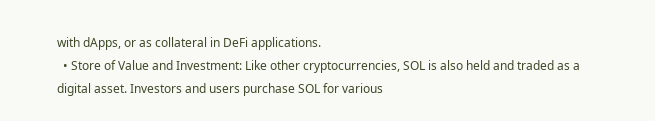with dApps, or as collateral in DeFi applications.
  • Store of Value and Investment: Like other cryptocurrencies, SOL is also held and traded as a digital asset. Investors and users purchase SOL for various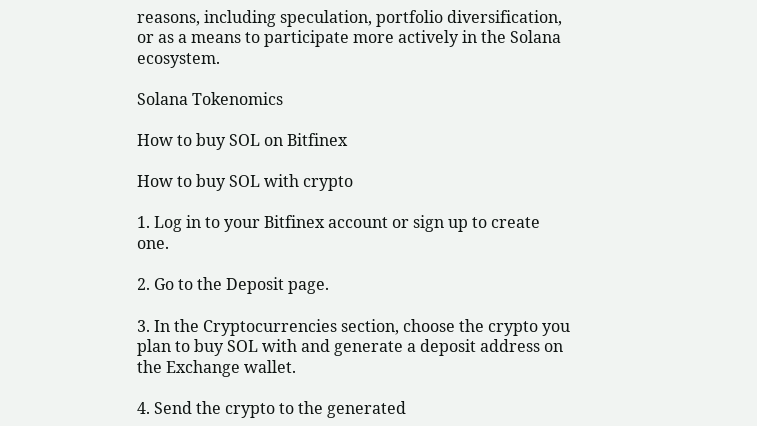reasons, including speculation, portfolio diversification, or as a means to participate more actively in the Solana ecosystem.

Solana Tokenomics

How to buy SOL on Bitfinex

How to buy SOL with crypto

1. Log in to your Bitfinex account or sign up to create one.

2. Go to the Deposit page.

3. In the Cryptocurrencies section, choose the crypto you plan to buy SOL with and generate a deposit address on the Exchange wallet.

4. Send the crypto to the generated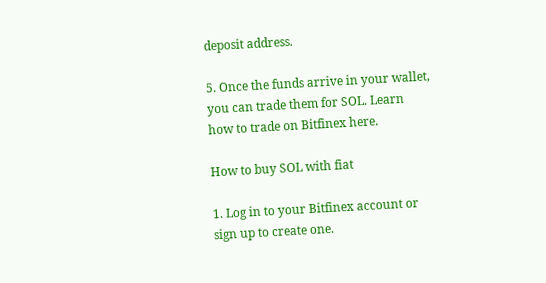deposit address.

5. Once the funds arrive in your wallet, you can trade them for SOL. Learn how to trade on Bitfinex here.

How to buy SOL with fiat

1. Log in to your Bitfinex account or sign up to create one.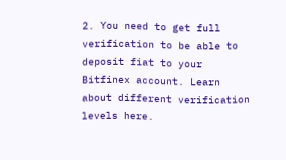2. You need to get full verification to be able to deposit fiat to your Bitfinex account. Learn about different verification levels here.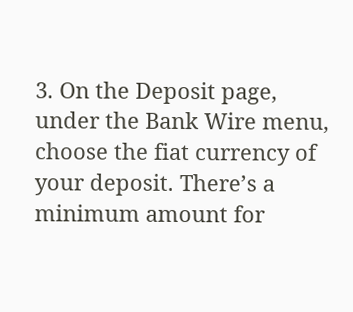3. On the Deposit page, under the Bank Wire menu, choose the fiat currency of your deposit. There’s a minimum amount for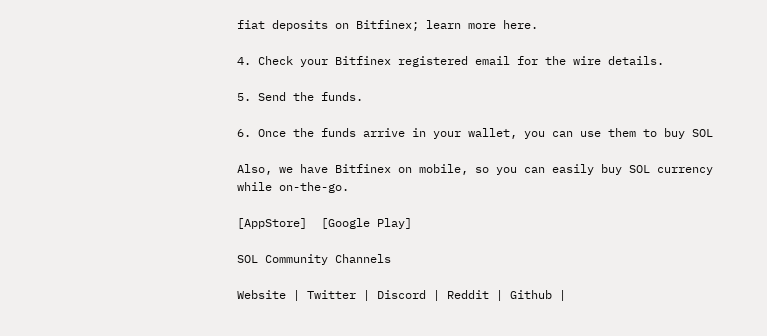fiat deposits on Bitfinex; learn more here.

4. Check your Bitfinex registered email for the wire details.

5. Send the funds.

6. Once the funds arrive in your wallet, you can use them to buy SOL

Also, we have Bitfinex on mobile, so you can easily buy SOL currency while on-the-go.

[AppStore]  [Google Play]

SOL Community Channels

Website | Twitter | Discord | Reddit | Github |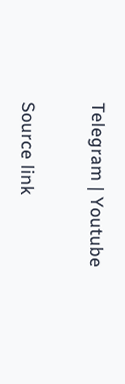Telegram | Youtube


Source link